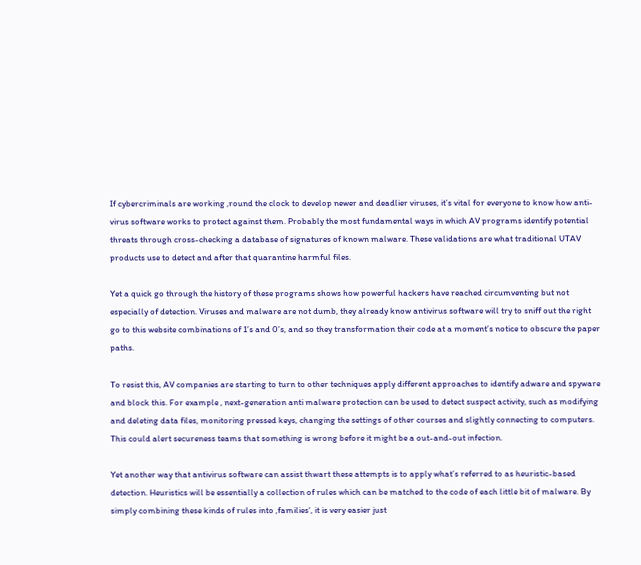If cybercriminals are working ‚round the clock to develop newer and deadlier viruses, it’s vital for everyone to know how anti-virus software works to protect against them. Probably the most fundamental ways in which AV programs identify potential threats through cross-checking a database of signatures of known malware. These validations are what traditional UTAV products use to detect and after that quarantine harmful files.

Yet a quick go through the history of these programs shows how powerful hackers have reached circumventing but not especially of detection. Viruses and malware are not dumb, they already know antivirus software will try to sniff out the right go to this website combinations of 1’s and 0’s, and so they transformation their code at a moment’s notice to obscure the paper paths.

To resist this, AV companies are starting to turn to other techniques apply different approaches to identify adware and spyware and block this. For example , next-generation anti malware protection can be used to detect suspect activity, such as modifying and deleting data files, monitoring pressed keys, changing the settings of other courses and slightly connecting to computers. This could alert secureness teams that something is wrong before it might be a out-and-out infection.

Yet another way that antivirus software can assist thwart these attempts is to apply what’s referred to as heuristic-based detection. Heuristics will be essentially a collection of rules which can be matched to the code of each little bit of malware. By simply combining these kinds of rules into ‚families‘, it is very easier just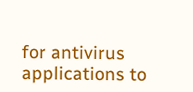for antivirus applications to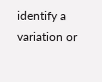identify a variation or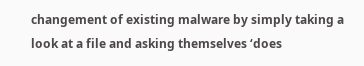changement of existing malware by simply taking a look at a file and asking themselves ‘does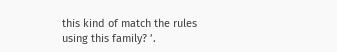this kind of match the rules using this family? ’.